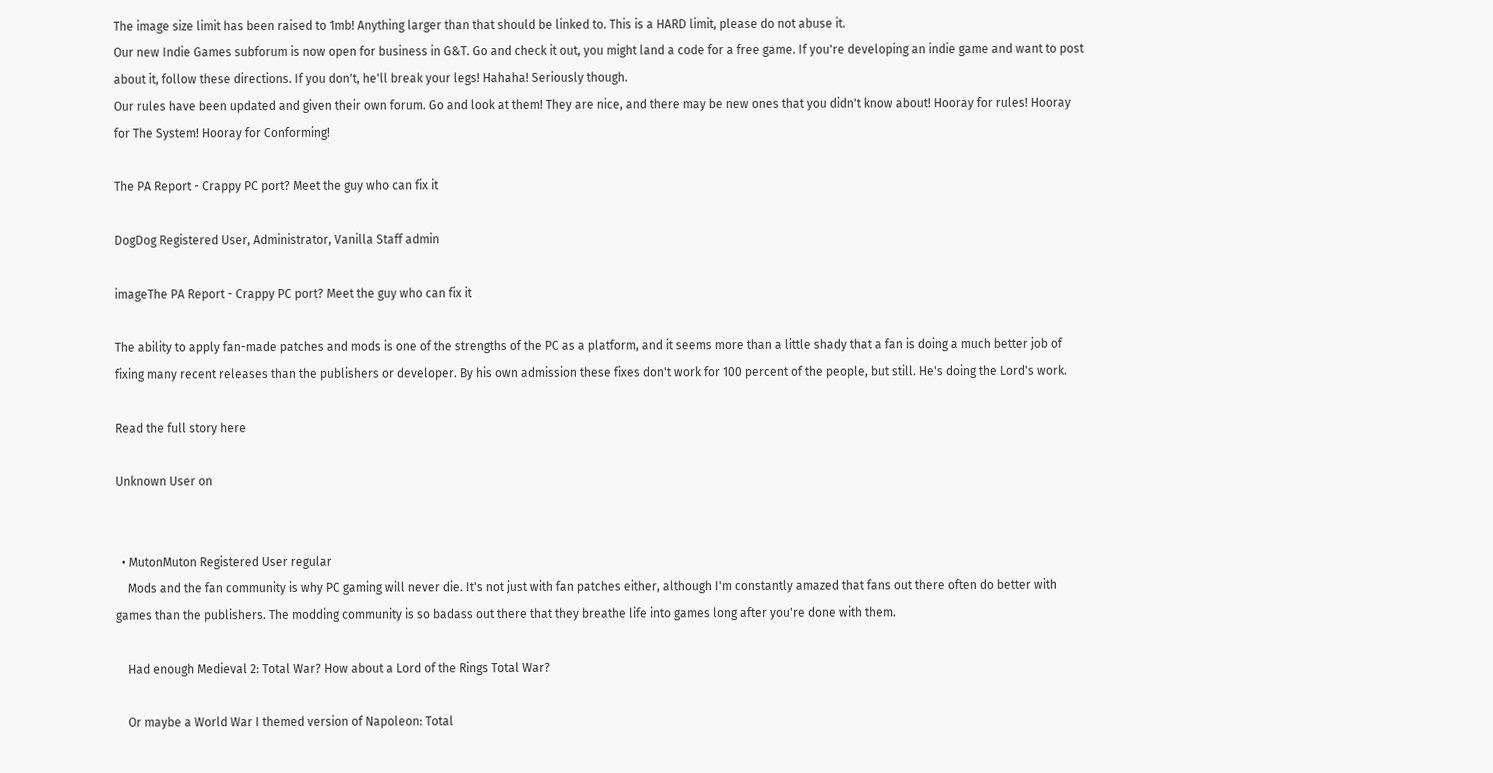The image size limit has been raised to 1mb! Anything larger than that should be linked to. This is a HARD limit, please do not abuse it.
Our new Indie Games subforum is now open for business in G&T. Go and check it out, you might land a code for a free game. If you're developing an indie game and want to post about it, follow these directions. If you don't, he'll break your legs! Hahaha! Seriously though.
Our rules have been updated and given their own forum. Go and look at them! They are nice, and there may be new ones that you didn't know about! Hooray for rules! Hooray for The System! Hooray for Conforming!

The PA Report - Crappy PC port? Meet the guy who can fix it

DogDog Registered User, Administrator, Vanilla Staff admin

imageThe PA Report - Crappy PC port? Meet the guy who can fix it

The ability to apply fan-made patches and mods is one of the strengths of the PC as a platform, and it seems more than a little shady that a fan is doing a much better job of fixing many recent releases than the publishers or developer. By his own admission these fixes don't work for 100 percent of the people, but still. He's doing the Lord's work.

Read the full story here

Unknown User on


  • MutonMuton Registered User regular
    Mods and the fan community is why PC gaming will never die. It's not just with fan patches either, although I'm constantly amazed that fans out there often do better with games than the publishers. The modding community is so badass out there that they breathe life into games long after you're done with them.

    Had enough Medieval 2: Total War? How about a Lord of the Rings Total War?

    Or maybe a World War I themed version of Napoleon: Total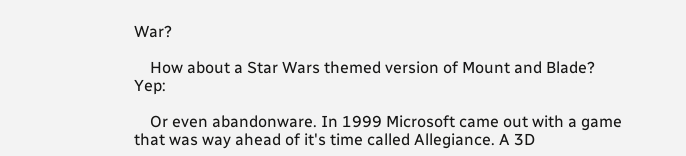War?

    How about a Star Wars themed version of Mount and Blade? Yep:

    Or even abandonware. In 1999 Microsoft came out with a game that was way ahead of it's time called Allegiance. A 3D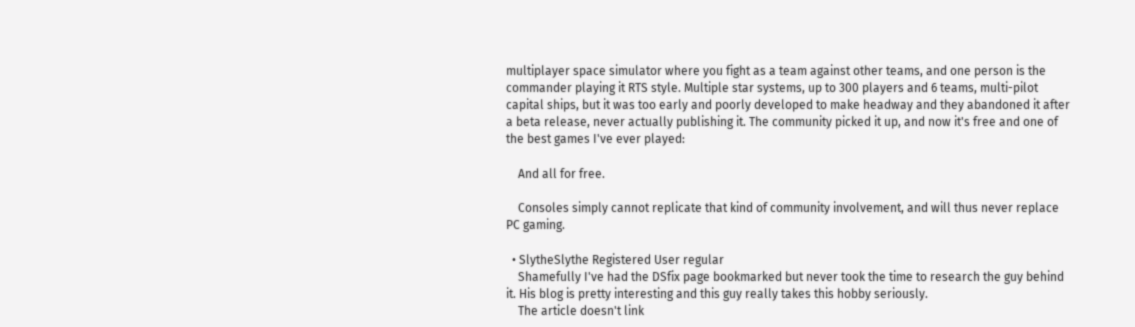multiplayer space simulator where you fight as a team against other teams, and one person is the commander playing it RTS style. Multiple star systems, up to 300 players and 6 teams, multi-pilot capital ships, but it was too early and poorly developed to make headway and they abandoned it after a beta release, never actually publishing it. The community picked it up, and now it's free and one of the best games I've ever played:

    And all for free.

    Consoles simply cannot replicate that kind of community involvement, and will thus never replace PC gaming.

  • SlytheSlythe Registered User regular
    Shamefully I've had the DSfix page bookmarked but never took the time to research the guy behind it. His blog is pretty interesting and this guy really takes this hobby seriously.
    The article doesn't link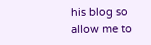his blog so allow me to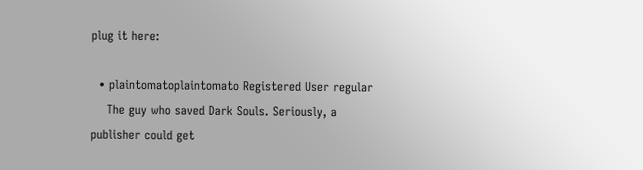plug it here:

  • plaintomatoplaintomato Registered User regular
    The guy who saved Dark Souls. Seriously, a publisher could get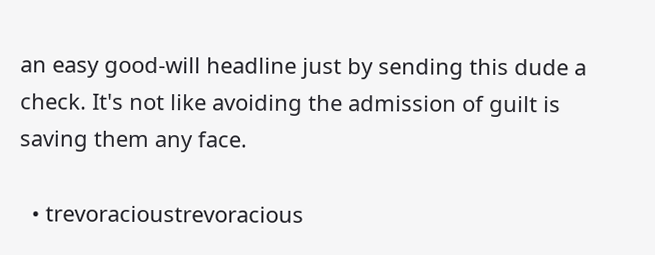an easy good-will headline just by sending this dude a check. It's not like avoiding the admission of guilt is saving them any face.

  • trevoracioustrevoracious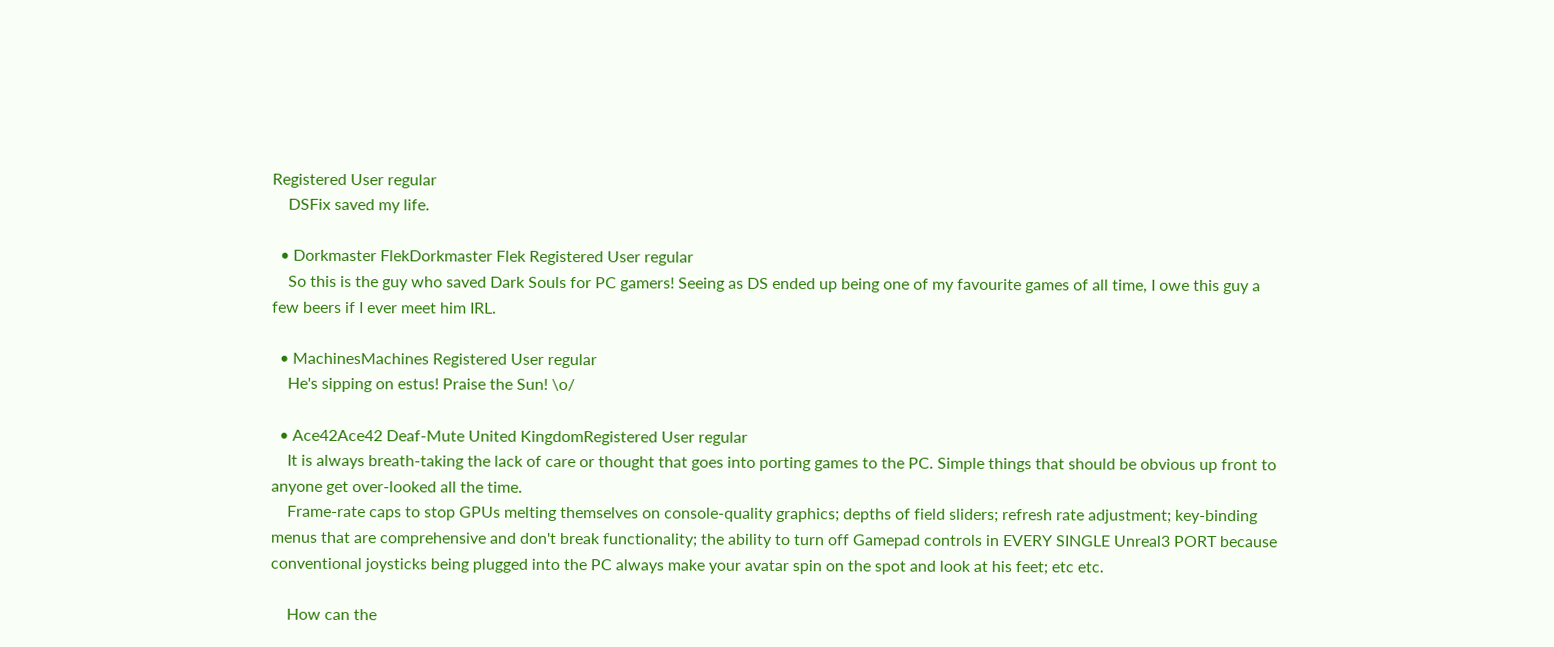Registered User regular
    DSFix saved my life.

  • Dorkmaster FlekDorkmaster Flek Registered User regular
    So this is the guy who saved Dark Souls for PC gamers! Seeing as DS ended up being one of my favourite games of all time, I owe this guy a few beers if I ever meet him IRL.

  • MachinesMachines Registered User regular
    He's sipping on estus! Praise the Sun! \o/

  • Ace42Ace42 Deaf-Mute United KingdomRegistered User regular
    It is always breath-taking the lack of care or thought that goes into porting games to the PC. Simple things that should be obvious up front to anyone get over-looked all the time.
    Frame-rate caps to stop GPUs melting themselves on console-quality graphics; depths of field sliders; refresh rate adjustment; key-binding menus that are comprehensive and don't break functionality; the ability to turn off Gamepad controls in EVERY SINGLE Unreal3 PORT because conventional joysticks being plugged into the PC always make your avatar spin on the spot and look at his feet; etc etc.

    How can the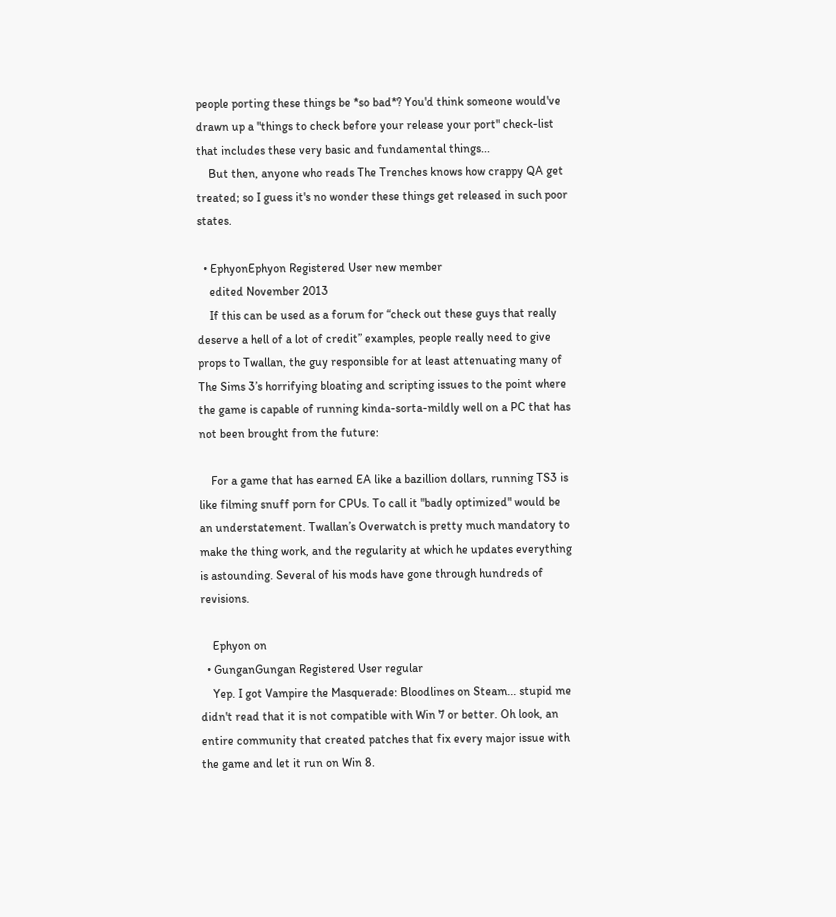people porting these things be *so bad*? You'd think someone would've drawn up a "things to check before your release your port" check-list that includes these very basic and fundamental things...
    But then, anyone who reads The Trenches knows how crappy QA get treated; so I guess it's no wonder these things get released in such poor states.

  • EphyonEphyon Registered User new member
    edited November 2013
    If this can be used as a forum for “check out these guys that really deserve a hell of a lot of credit” examples, people really need to give props to Twallan, the guy responsible for at least attenuating many of The Sims 3’s horrifying bloating and scripting issues to the point where the game is capable of running kinda-sorta-mildly well on a PC that has not been brought from the future:

    For a game that has earned EA like a bazillion dollars, running TS3 is like filming snuff porn for CPUs. To call it "badly optimized" would be an understatement. Twallan’s Overwatch is pretty much mandatory to make the thing work, and the regularity at which he updates everything is astounding. Several of his mods have gone through hundreds of revisions.

    Ephyon on
  • GunganGungan Registered User regular
    Yep. I got Vampire the Masquerade: Bloodlines on Steam... stupid me didn't read that it is not compatible with Win 7 or better. Oh look, an entire community that created patches that fix every major issue with the game and let it run on Win 8.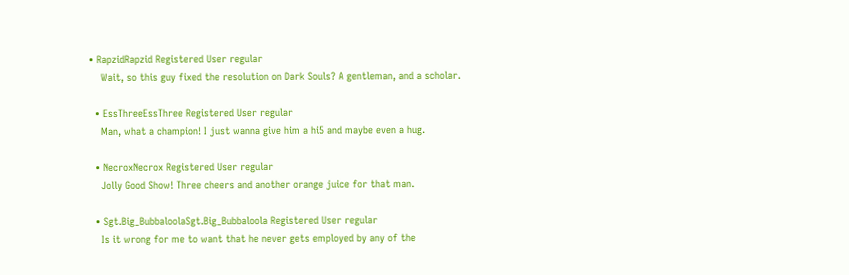• RapzidRapzid Registered User regular
    Wait, so this guy fixed the resolution on Dark Souls? A gentleman, and a scholar.

  • EssThreeEssThree Registered User regular
    Man, what a champion! I just wanna give him a hi5 and maybe even a hug.

  • NecroxNecrox Registered User regular
    Jolly Good Show! Three cheers and another orange juice for that man.

  • Sgt.Big_BubbaloolaSgt.Big_Bubbaloola Registered User regular
    Is it wrong for me to want that he never gets employed by any of the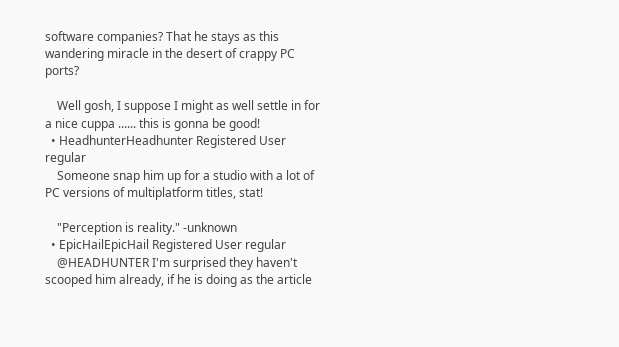software companies? That he stays as this wandering miracle in the desert of crappy PC ports?

    Well gosh, I suppose I might as well settle in for a nice cuppa ...... this is gonna be good!
  • HeadhunterHeadhunter Registered User regular
    Someone snap him up for a studio with a lot of PC versions of multiplatform titles, stat!

    "Perception is reality." -unknown
  • EpicHailEpicHail Registered User regular
    @HEADHUNTER I'm surprised they haven't scooped him already, if he is doing as the article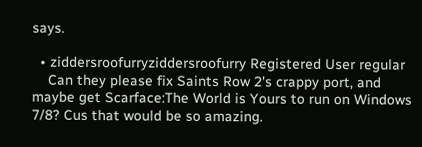says.

  • ziddersroofurryziddersroofurry Registered User regular
    Can they please fix Saints Row 2's crappy port, and maybe get Scarface:The World is Yours to run on Windows 7/8? Cus that would be so amazing.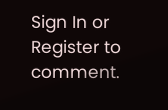Sign In or Register to comment.